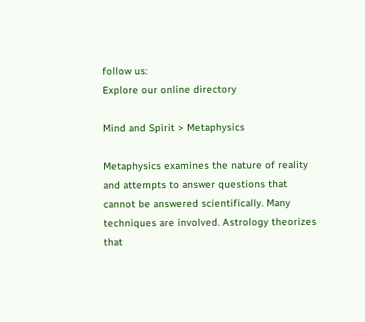follow us:
Explore our online directory

Mind and Spirit > Metaphysics

Metaphysics examines the nature of reality and attempts to answer questions that cannot be answered scientifically. Many techniques are involved. Astrology theorizes that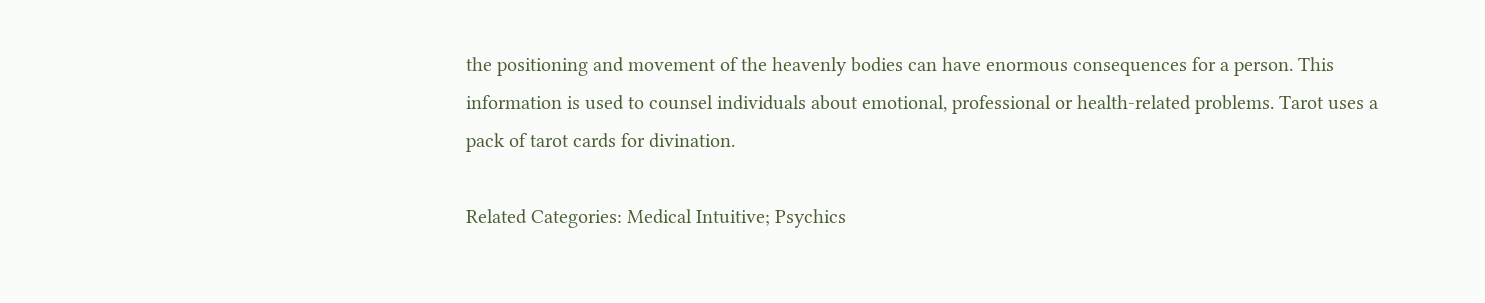the positioning and movement of the heavenly bodies can have enormous consequences for a person. This information is used to counsel individuals about emotional, professional or health-related problems. Tarot uses a pack of tarot cards for divination.

Related Categories: Medical Intuitive; Psychics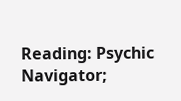Reading: Psychic Navigator;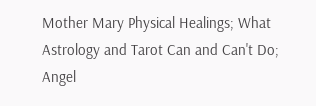Mother Mary Physical Healings; What Astrology and Tarot Can and Can't Do; Angel